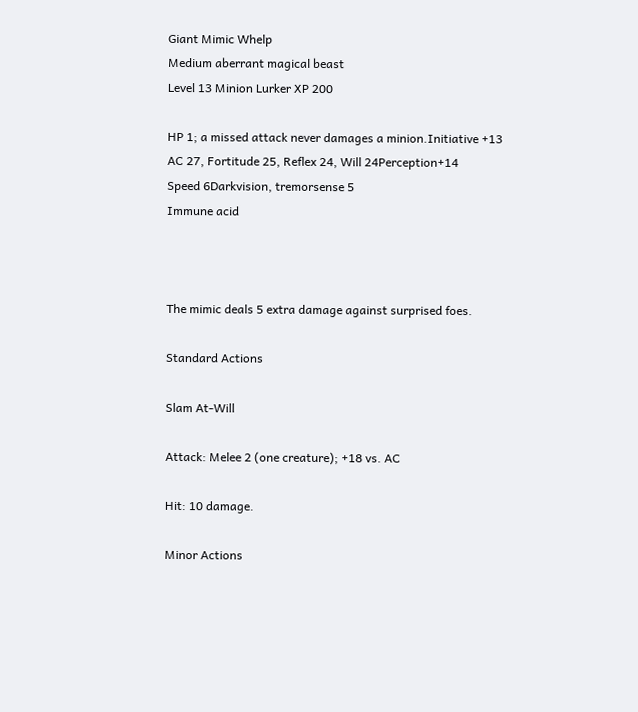Giant Mimic Whelp
Medium aberrant magical beast
Level 13 Minion Lurker XP 200

HP 1; a missed attack never damages a minion.Initiative +13
AC 27, Fortitude 25, Reflex 24, Will 24Perception+14
Speed 6Darkvision, tremorsense 5
Immune acid



The mimic deals 5 extra damage against surprised foes.

Standard Actions

Slam At-Will

Attack: Melee 2 (one creature); +18 vs. AC

Hit: 10 damage.

Minor Actions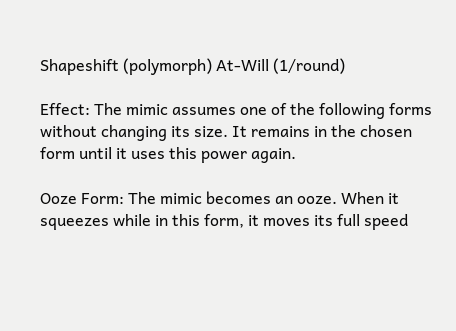Shapeshift (polymorph) At-Will (1/round)

Effect: The mimic assumes one of the following forms without changing its size. It remains in the chosen form until it uses this power again.

Ooze Form: The mimic becomes an ooze. When it squeezes while in this form, it moves its full speed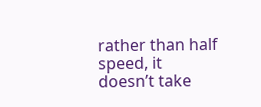rather than half speed, it doesn’t take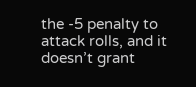the -5 penalty to attack rolls, and it doesn’t grant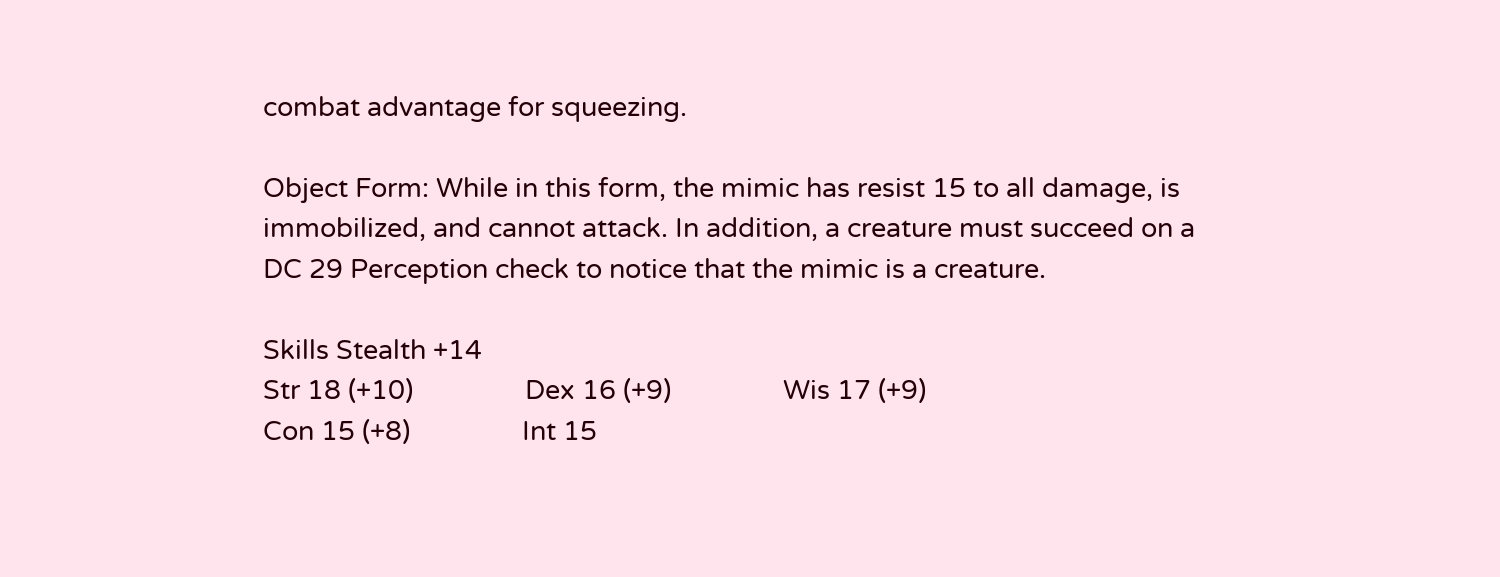combat advantage for squeezing.

Object Form: While in this form, the mimic has resist 15 to all damage, is immobilized, and cannot attack. In addition, a creature must succeed on a DC 29 Perception check to notice that the mimic is a creature.

Skills Stealth +14
Str 18 (+10)                Dex 16 (+9)                Wis 17 (+9)
Con 15 (+8)                Int 15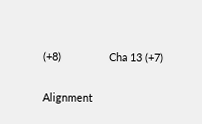(+8)                Cha 13 (+7)

Alignment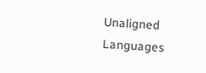Unaligned        Languages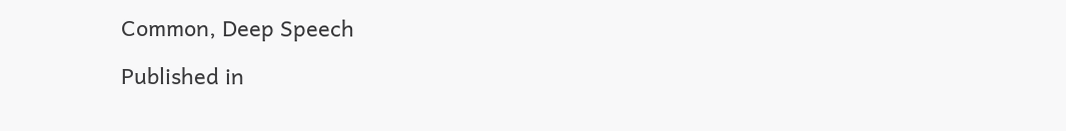Common, Deep Speech

Published in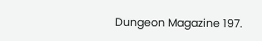Dungeon Magazine 197.